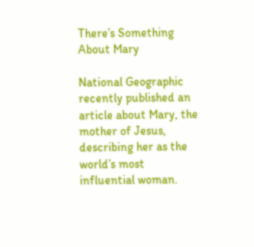There’s Something About Mary

National Geographic recently published an article about Mary, the mother of Jesus, describing her as the world’s most influential woman.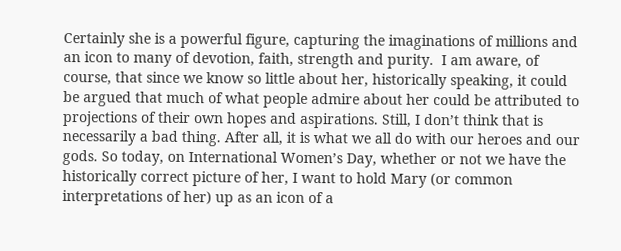Certainly she is a powerful figure, capturing the imaginations of millions and an icon to many of devotion, faith, strength and purity.  I am aware, of course, that since we know so little about her, historically speaking, it could be argued that much of what people admire about her could be attributed to projections of their own hopes and aspirations. Still, I don’t think that is necessarily a bad thing. After all, it is what we all do with our heroes and our gods. So today, on International Women’s Day, whether or not we have the historically correct picture of her, I want to hold Mary (or common interpretations of her) up as an icon of a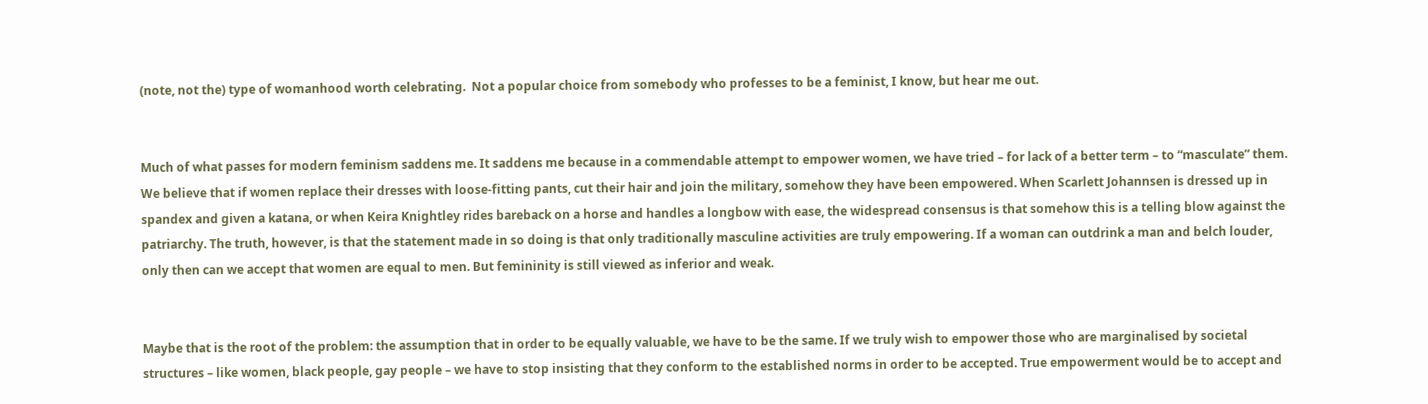(note, not the) type of womanhood worth celebrating.  Not a popular choice from somebody who professes to be a feminist, I know, but hear me out.


Much of what passes for modern feminism saddens me. It saddens me because in a commendable attempt to empower women, we have tried – for lack of a better term – to “masculate” them. We believe that if women replace their dresses with loose-fitting pants, cut their hair and join the military, somehow they have been empowered. When Scarlett Johannsen is dressed up in spandex and given a katana, or when Keira Knightley rides bareback on a horse and handles a longbow with ease, the widespread consensus is that somehow this is a telling blow against the patriarchy. The truth, however, is that the statement made in so doing is that only traditionally masculine activities are truly empowering. If a woman can outdrink a man and belch louder, only then can we accept that women are equal to men. But femininity is still viewed as inferior and weak.


Maybe that is the root of the problem: the assumption that in order to be equally valuable, we have to be the same. If we truly wish to empower those who are marginalised by societal structures – like women, black people, gay people – we have to stop insisting that they conform to the established norms in order to be accepted. True empowerment would be to accept and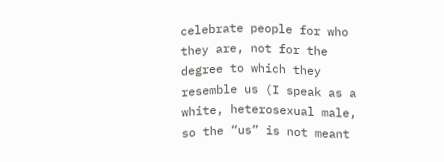celebrate people for who they are, not for the degree to which they resemble us (I speak as a white, heterosexual male, so the “us” is not meant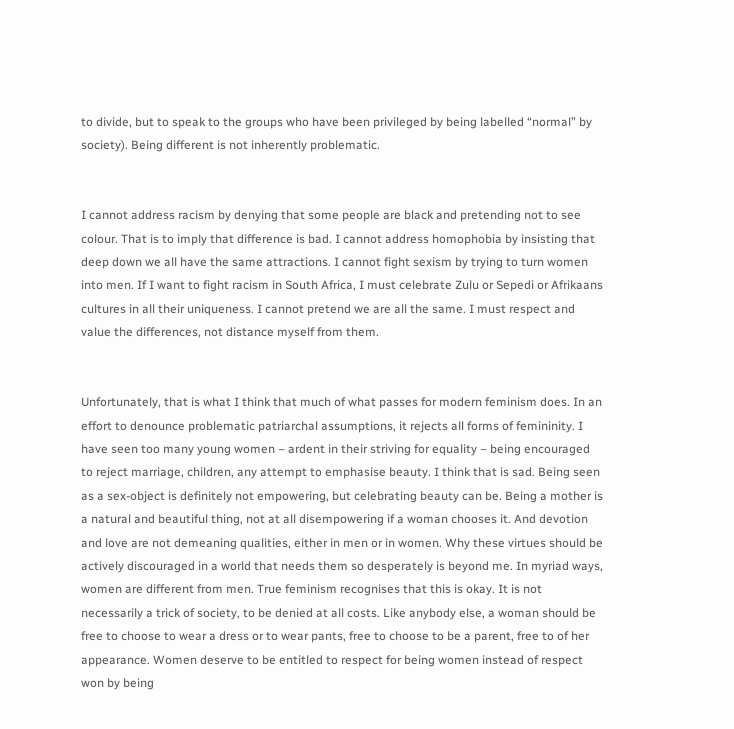to divide, but to speak to the groups who have been privileged by being labelled “normal” by society). Being different is not inherently problematic.


I cannot address racism by denying that some people are black and pretending not to see colour. That is to imply that difference is bad. I cannot address homophobia by insisting that deep down we all have the same attractions. I cannot fight sexism by trying to turn women into men. If I want to fight racism in South Africa, I must celebrate Zulu or Sepedi or Afrikaans cultures in all their uniqueness. I cannot pretend we are all the same. I must respect and value the differences, not distance myself from them.


Unfortunately, that is what I think that much of what passes for modern feminism does. In an effort to denounce problematic patriarchal assumptions, it rejects all forms of femininity. I have seen too many young women – ardent in their striving for equality – being encouraged to reject marriage, children, any attempt to emphasise beauty. I think that is sad. Being seen as a sex-object is definitely not empowering, but celebrating beauty can be. Being a mother is a natural and beautiful thing, not at all disempowering if a woman chooses it. And devotion and love are not demeaning qualities, either in men or in women. Why these virtues should be actively discouraged in a world that needs them so desperately is beyond me. In myriad ways, women are different from men. True feminism recognises that this is okay. It is not necessarily a trick of society, to be denied at all costs. Like anybody else, a woman should be free to choose to wear a dress or to wear pants, free to choose to be a parent, free to of her appearance. Women deserve to be entitled to respect for being women instead of respect won by being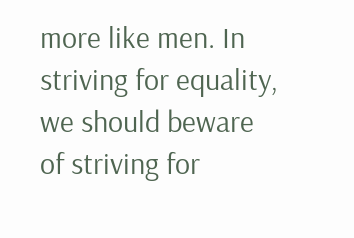more like men. In striving for equality, we should beware of striving for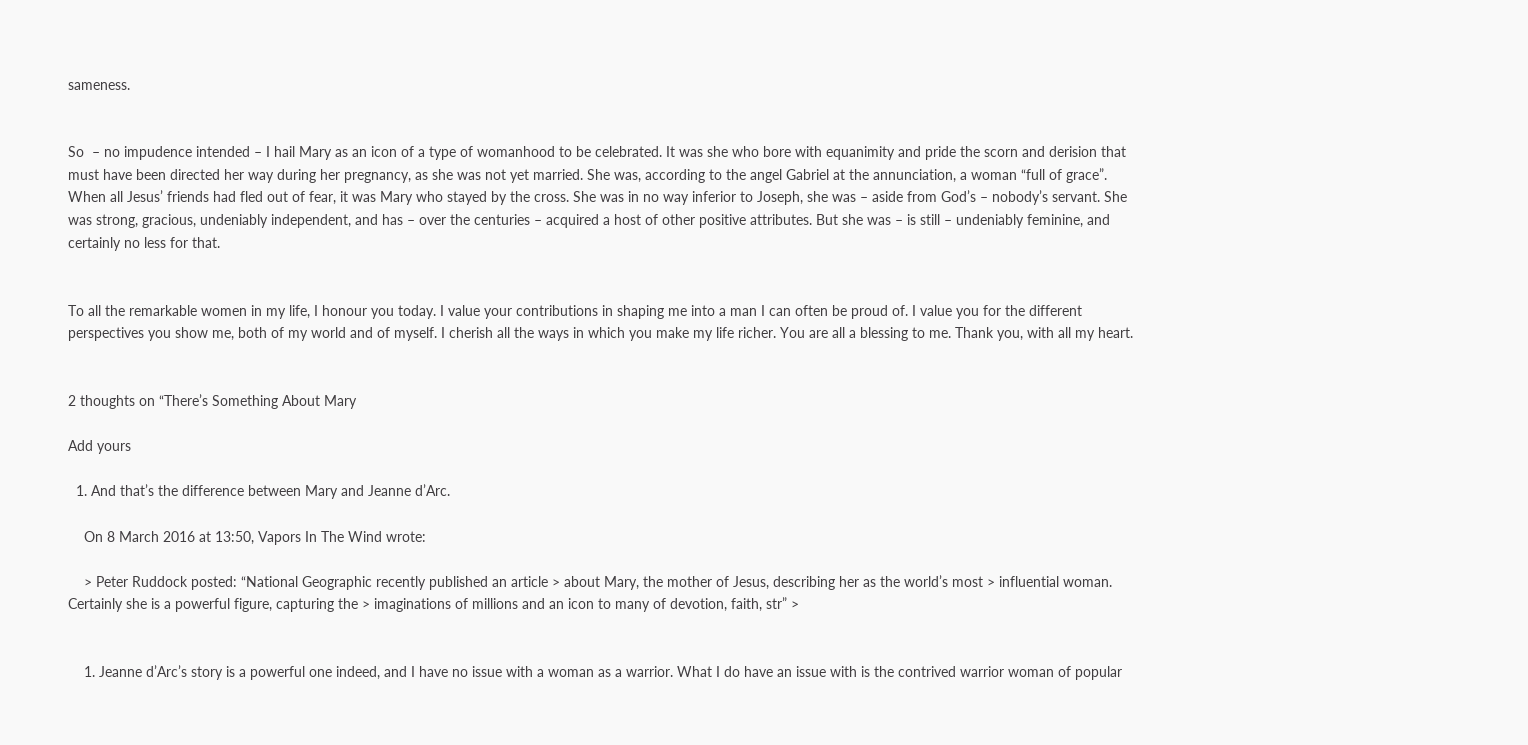sameness.


So  – no impudence intended – I hail Mary as an icon of a type of womanhood to be celebrated. It was she who bore with equanimity and pride the scorn and derision that must have been directed her way during her pregnancy, as she was not yet married. She was, according to the angel Gabriel at the annunciation, a woman “full of grace”.  When all Jesus’ friends had fled out of fear, it was Mary who stayed by the cross. She was in no way inferior to Joseph, she was – aside from God’s – nobody’s servant. She was strong, gracious, undeniably independent, and has – over the centuries – acquired a host of other positive attributes. But she was – is still – undeniably feminine, and certainly no less for that.


To all the remarkable women in my life, I honour you today. I value your contributions in shaping me into a man I can often be proud of. I value you for the different perspectives you show me, both of my world and of myself. I cherish all the ways in which you make my life richer. You are all a blessing to me. Thank you, with all my heart.


2 thoughts on “There’s Something About Mary

Add yours

  1. And that’s the difference between Mary and Jeanne d’Arc.

    On 8 March 2016 at 13:50, Vapors In The Wind wrote:

    > Peter Ruddock posted: “National Geographic recently published an article > about Mary, the mother of Jesus, describing her as the world’s most > influential woman. Certainly she is a powerful figure, capturing the > imaginations of millions and an icon to many of devotion, faith, str” >


    1. Jeanne d’Arc’s story is a powerful one indeed, and I have no issue with a woman as a warrior. What I do have an issue with is the contrived warrior woman of popular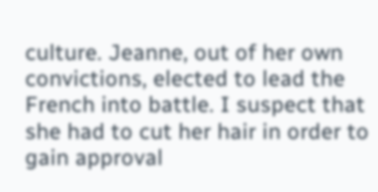culture. Jeanne, out of her own convictions, elected to lead the French into battle. I suspect that she had to cut her hair in order to gain approval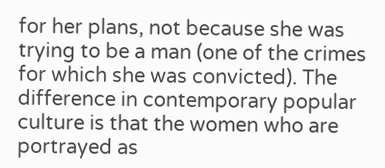for her plans, not because she was trying to be a man (one of the crimes for which she was convicted). The difference in contemporary popular culture is that the women who are portrayed as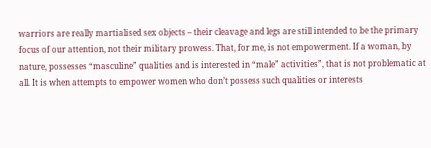warriors are really martialised sex objects – their cleavage and legs are still intended to be the primary focus of our attention, not their military prowess. That, for me, is not empowerment. If a woman, by nature, possesses “masculine” qualities and is interested in “male” activities”, that is not problematic at all. It is when attempts to empower women who don’t possess such qualities or interests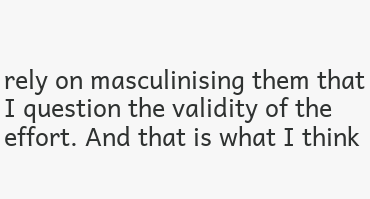rely on masculinising them that I question the validity of the effort. And that is what I think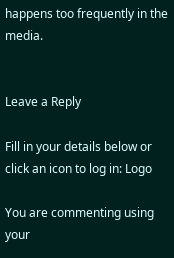happens too frequently in the media.


Leave a Reply

Fill in your details below or click an icon to log in: Logo

You are commenting using your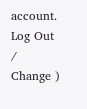account. Log Out /  Change )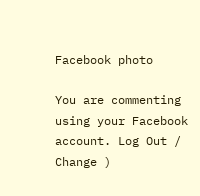Facebook photo

You are commenting using your Facebook account. Log Out /  Change )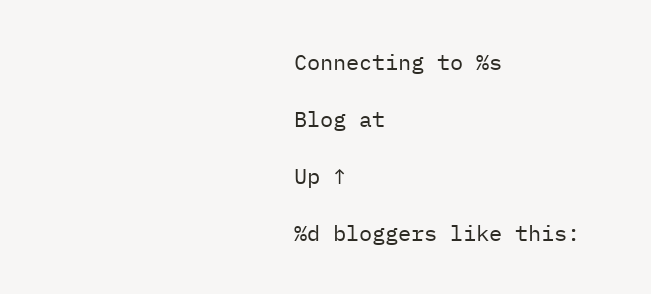Connecting to %s

Blog at

Up ↑

%d bloggers like this: